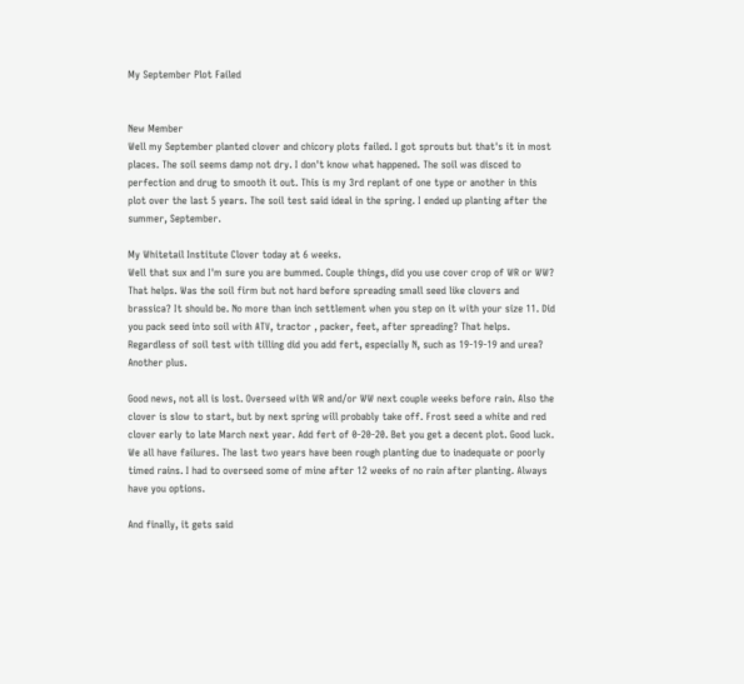My September Plot Failed


New Member
Well my September planted clover and chicory plots failed. I got sprouts but that's it in most places. The soil seems damp not dry. I don't know what happened. The soil was disced to perfection and drug to smooth it out. This is my 3rd replant of one type or another in this plot over the last 5 years. The soil test said ideal in the spring. I ended up planting after the summer, September.

My Whitetail Institute Clover today at 6 weeks.
Well that sux and I'm sure you are bummed. Couple things, did you use cover crop of WR or WW? That helps. Was the soil firm but not hard before spreading small seed like clovers and brassica? It should be. No more than inch settlement when you step on it with your size 11. Did you pack seed into soil with ATV, tractor , packer, feet, after spreading? That helps. Regardless of soil test with tilling did you add fert, especially N, such as 19-19-19 and urea? Another plus.

Good news, not all is lost. Overseed with WR and/or WW next couple weeks before rain. Also the clover is slow to start, but by next spring will probably take off. Frost seed a white and red clover early to late March next year. Add fert of 0-20-20. Bet you get a decent plot. Good luck. We all have failures. The last two years have been rough planting due to inadequate or poorly timed rains. I had to overseed some of mine after 12 weeks of no rain after planting. Always have you options.

And finally, it gets said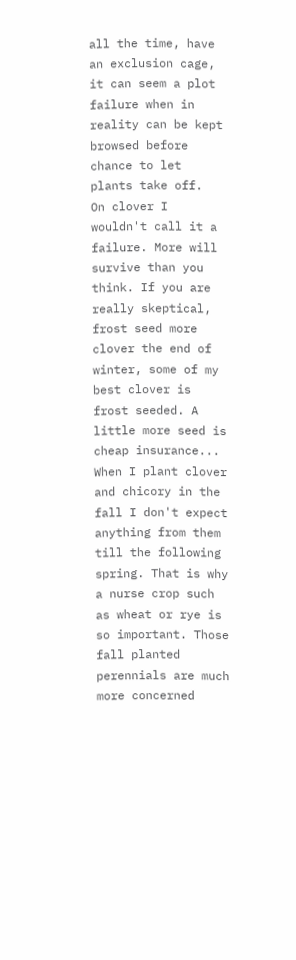all the time, have an exclusion cage, it can seem a plot failure when in reality can be kept browsed before chance to let plants take off.
On clover I wouldn't call it a failure. More will survive than you think. If you are really skeptical, frost seed more clover the end of winter, some of my best clover is frost seeded. A little more seed is cheap insurance...
When I plant clover and chicory in the fall I don't expect anything from them till the following spring. That is why a nurse crop such as wheat or rye is so important. Those fall planted perennials are much more concerned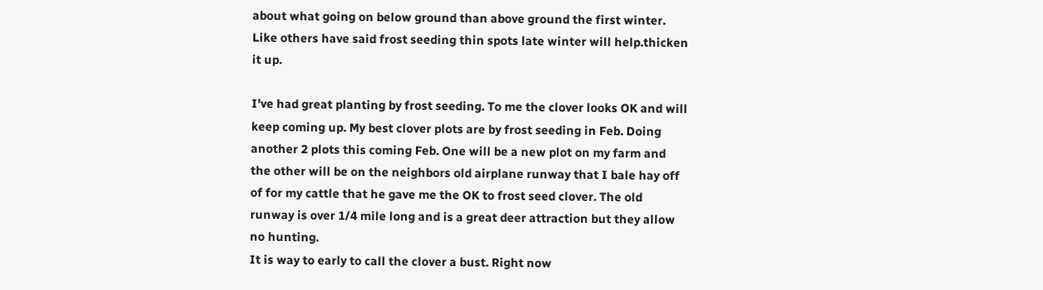about what going on below ground than above ground the first winter. Like others have said frost seeding thin spots late winter will help.thicken it up.

I've had great planting by frost seeding. To me the clover looks OK and will keep coming up. My best clover plots are by frost seeding in Feb. Doing another 2 plots this coming Feb. One will be a new plot on my farm and the other will be on the neighbors old airplane runway that I bale hay off of for my cattle that he gave me the OK to frost seed clover. The old runway is over 1/4 mile long and is a great deer attraction but they allow no hunting.
It is way to early to call the clover a bust. Right now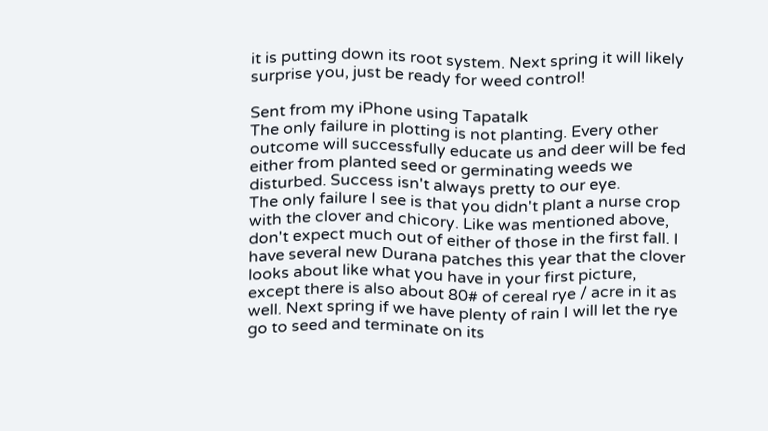it is putting down its root system. Next spring it will likely surprise you, just be ready for weed control!

Sent from my iPhone using Tapatalk
The only failure in plotting is not planting. Every other outcome will successfully educate us and deer will be fed either from planted seed or germinating weeds we disturbed. Success isn't always pretty to our eye.
The only failure I see is that you didn't plant a nurse crop with the clover and chicory. Like was mentioned above, don't expect much out of either of those in the first fall. I have several new Durana patches this year that the clover looks about like what you have in your first picture, except there is also about 80# of cereal rye / acre in it as well. Next spring if we have plenty of rain I will let the rye go to seed and terminate on its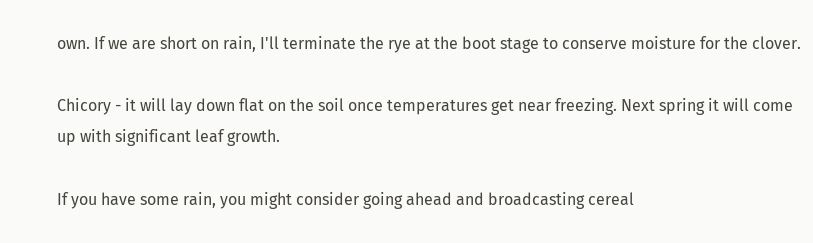own. If we are short on rain, I'll terminate the rye at the boot stage to conserve moisture for the clover.

Chicory - it will lay down flat on the soil once temperatures get near freezing. Next spring it will come up with significant leaf growth.

If you have some rain, you might consider going ahead and broadcasting cereal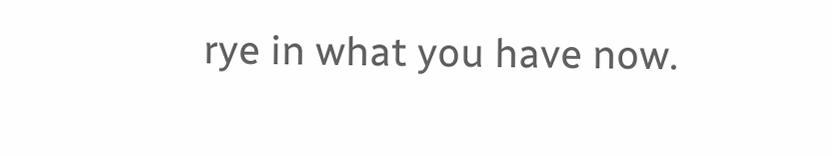rye in what you have now.